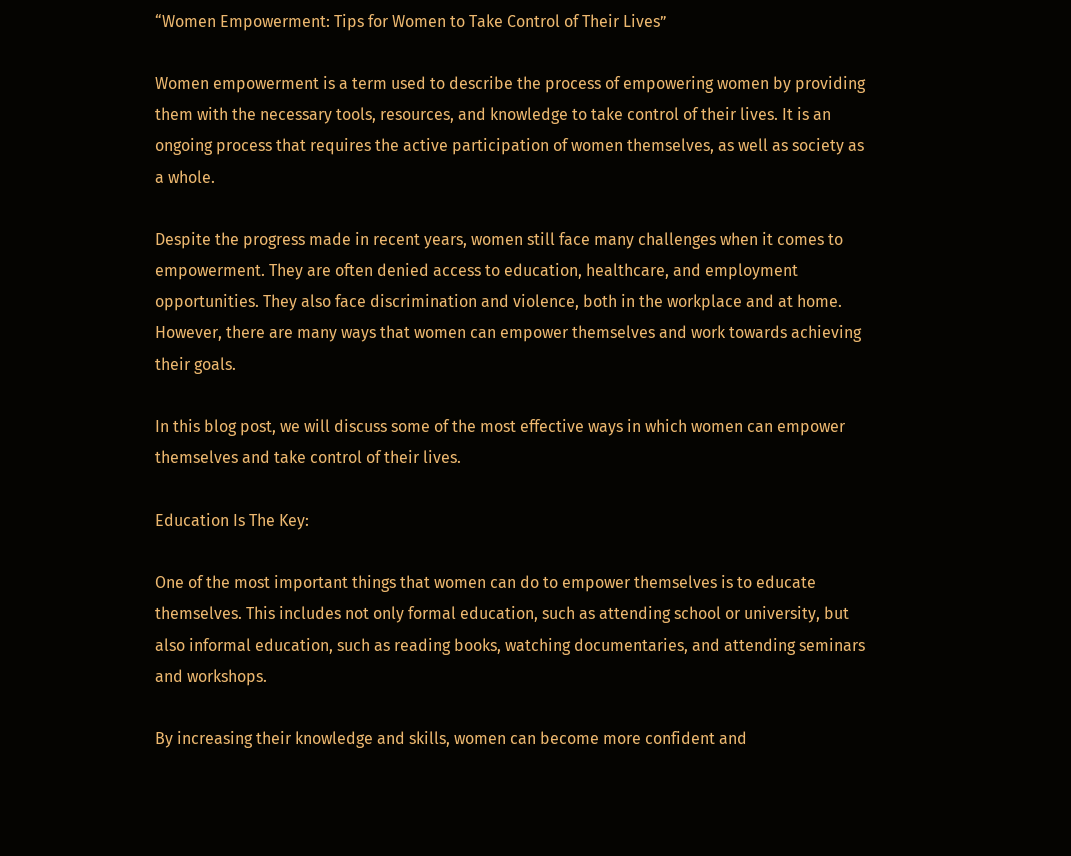“Women Empowerment: Tips for Women to Take Control of Their Lives”

Women empowerment is a term used to describe the process of empowering women by providing them with the necessary tools, resources, and knowledge to take control of their lives. It is an ongoing process that requires the active participation of women themselves, as well as society as a whole.

Despite the progress made in recent years, women still face many challenges when it comes to empowerment. They are often denied access to education, healthcare, and employment opportunities. They also face discrimination and violence, both in the workplace and at home. However, there are many ways that women can empower themselves and work towards achieving their goals.

In this blog post, we will discuss some of the most effective ways in which women can empower themselves and take control of their lives.

Education Is The Key:

One of the most important things that women can do to empower themselves is to educate themselves. This includes not only formal education, such as attending school or university, but also informal education, such as reading books, watching documentaries, and attending seminars and workshops.

By increasing their knowledge and skills, women can become more confident and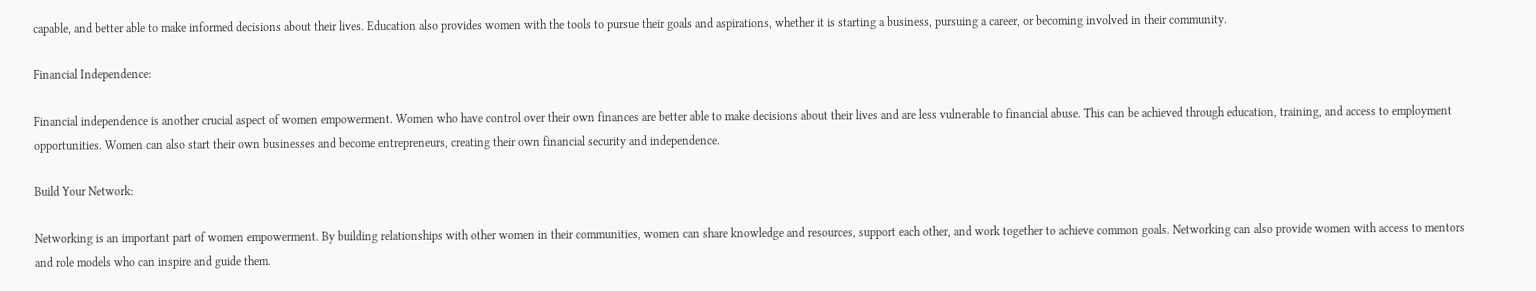capable, and better able to make informed decisions about their lives. Education also provides women with the tools to pursue their goals and aspirations, whether it is starting a business, pursuing a career, or becoming involved in their community.

Financial Independence:

Financial independence is another crucial aspect of women empowerment. Women who have control over their own finances are better able to make decisions about their lives and are less vulnerable to financial abuse. This can be achieved through education, training, and access to employment opportunities. Women can also start their own businesses and become entrepreneurs, creating their own financial security and independence.

Build Your Network:

Networking is an important part of women empowerment. By building relationships with other women in their communities, women can share knowledge and resources, support each other, and work together to achieve common goals. Networking can also provide women with access to mentors and role models who can inspire and guide them.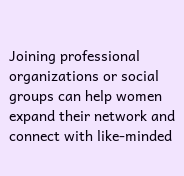Joining professional organizations or social groups can help women expand their network and connect with like-minded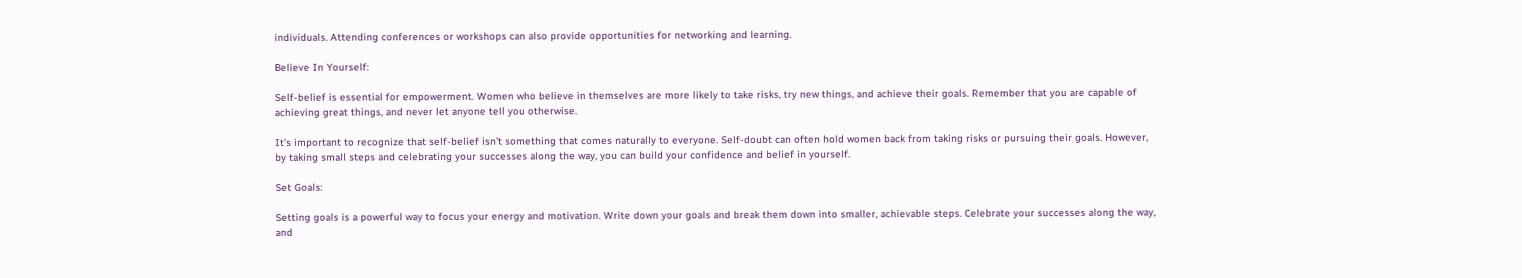individuals. Attending conferences or workshops can also provide opportunities for networking and learning.

Believe In Yourself:

Self-belief is essential for empowerment. Women who believe in themselves are more likely to take risks, try new things, and achieve their goals. Remember that you are capable of achieving great things, and never let anyone tell you otherwise.

It’s important to recognize that self-belief isn’t something that comes naturally to everyone. Self-doubt can often hold women back from taking risks or pursuing their goals. However, by taking small steps and celebrating your successes along the way, you can build your confidence and belief in yourself.

Set Goals:

Setting goals is a powerful way to focus your energy and motivation. Write down your goals and break them down into smaller, achievable steps. Celebrate your successes along the way, and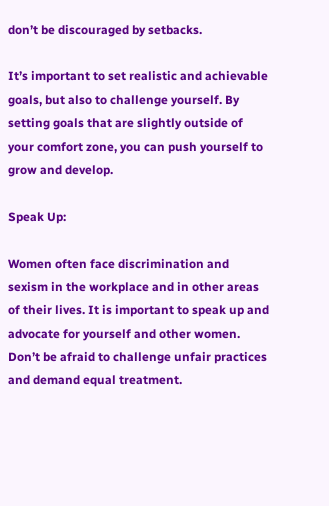don’t be discouraged by setbacks.

It’s important to set realistic and achievable goals, but also to challenge yourself. By setting goals that are slightly outside of your comfort zone, you can push yourself to grow and develop.

Speak Up:

Women often face discrimination and sexism in the workplace and in other areas of their lives. It is important to speak up and advocate for yourself and other women. Don’t be afraid to challenge unfair practices and demand equal treatment.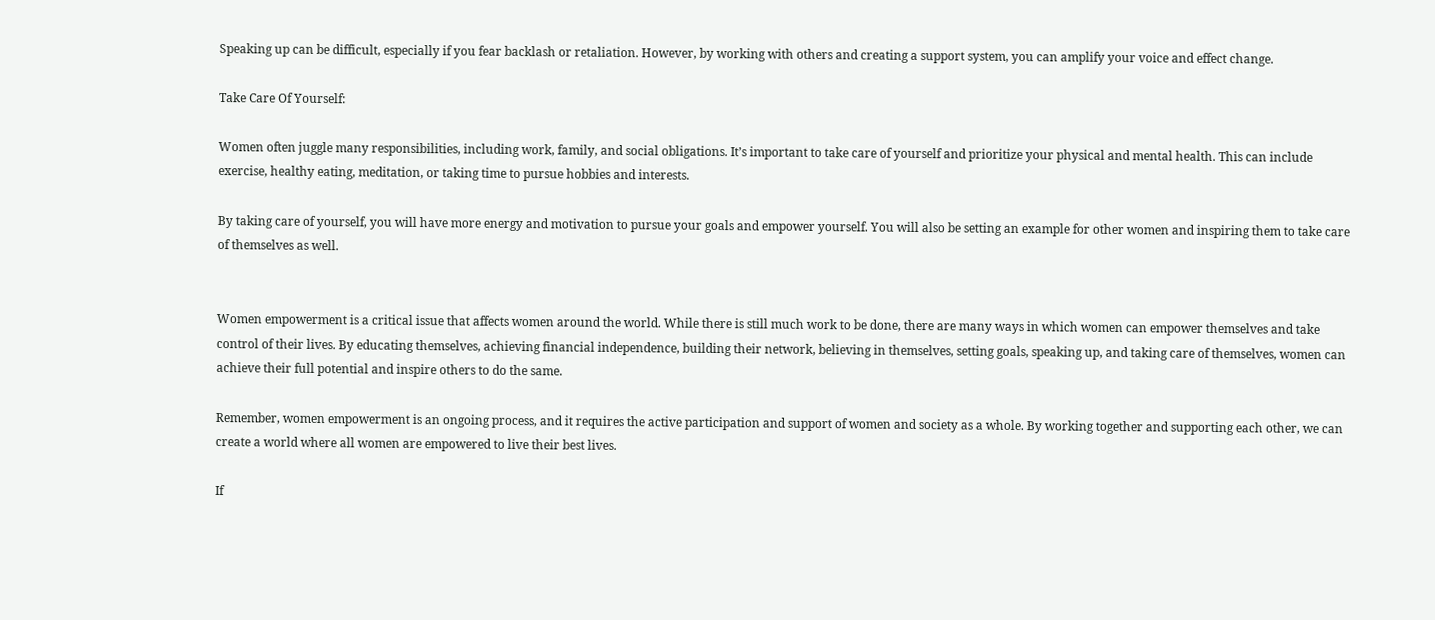Speaking up can be difficult, especially if you fear backlash or retaliation. However, by working with others and creating a support system, you can amplify your voice and effect change.

Take Care Of Yourself:

Women often juggle many responsibilities, including work, family, and social obligations. It’s important to take care of yourself and prioritize your physical and mental health. This can include exercise, healthy eating, meditation, or taking time to pursue hobbies and interests.

By taking care of yourself, you will have more energy and motivation to pursue your goals and empower yourself. You will also be setting an example for other women and inspiring them to take care of themselves as well.


Women empowerment is a critical issue that affects women around the world. While there is still much work to be done, there are many ways in which women can empower themselves and take control of their lives. By educating themselves, achieving financial independence, building their network, believing in themselves, setting goals, speaking up, and taking care of themselves, women can achieve their full potential and inspire others to do the same.

Remember, women empowerment is an ongoing process, and it requires the active participation and support of women and society as a whole. By working together and supporting each other, we can create a world where all women are empowered to live their best lives.

If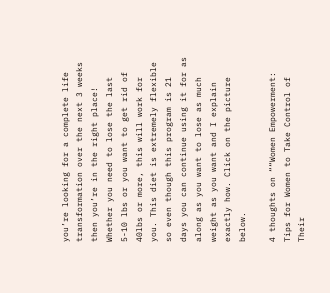you’re looking for a complete life transformation over the next 3 weeks then you’re in the right place! Whether you need to lose the last 5-10 lbs or you want to get rid of 40lbs or more, this will work for you. This diet is extremely flexible so even though this program is 21 days you can continue using it for as along as you want to lose as much weight as you want and I explain exactly how. Click on the picture below.

4 thoughts on ““Women Empowerment: Tips for Women to Take Control of Their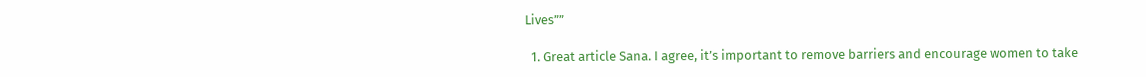Lives””

  1. Great article Sana. I agree, it’s important to remove barriers and encourage women to take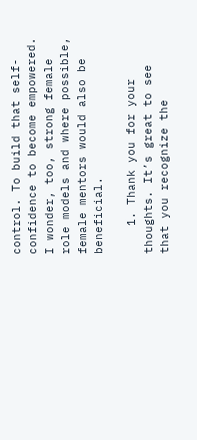control. To build that self-confidence to become empowered. I wonder, too, strong female role models and where possible, female mentors would also be beneficial.

    1. Thank you for your thoughts. It’s great to see that you recognize the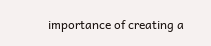importance of creating a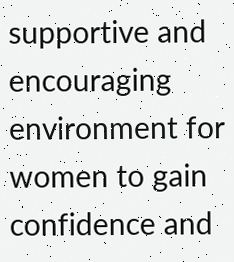supportive and encouraging environment for women to gain confidence and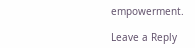empowerment.

Leave a Reply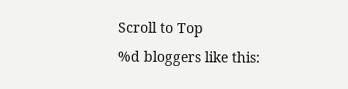Scroll to Top
%d bloggers like this: